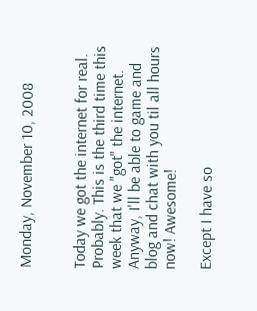Monday, November 10, 2008


Today we got the internet for real. Probably. This is the third time this week that we "got" the internet. Anyway, I'll be able to game and blog and chat with you til all hours now! Awesome!

Except I have so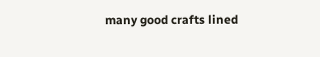many good crafts lined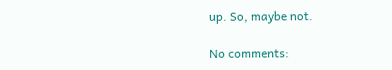up. So, maybe not.

No comments: